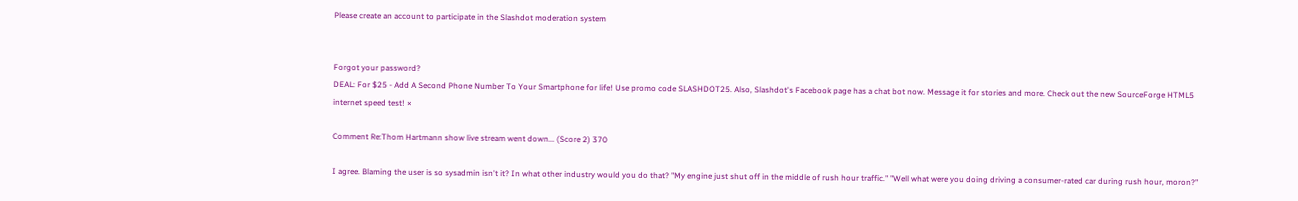Please create an account to participate in the Slashdot moderation system


Forgot your password?
DEAL: For $25 - Add A Second Phone Number To Your Smartphone for life! Use promo code SLASHDOT25. Also, Slashdot's Facebook page has a chat bot now. Message it for stories and more. Check out the new SourceForge HTML5 internet speed test! ×

Comment Re:Thom Hartmann show live stream went down... (Score 2) 370

I agree. Blaming the user is so sysadmin isn't it? In what other industry would you do that? "My engine just shut off in the middle of rush hour traffic." "Well what were you doing driving a consumer-rated car during rush hour, moron?"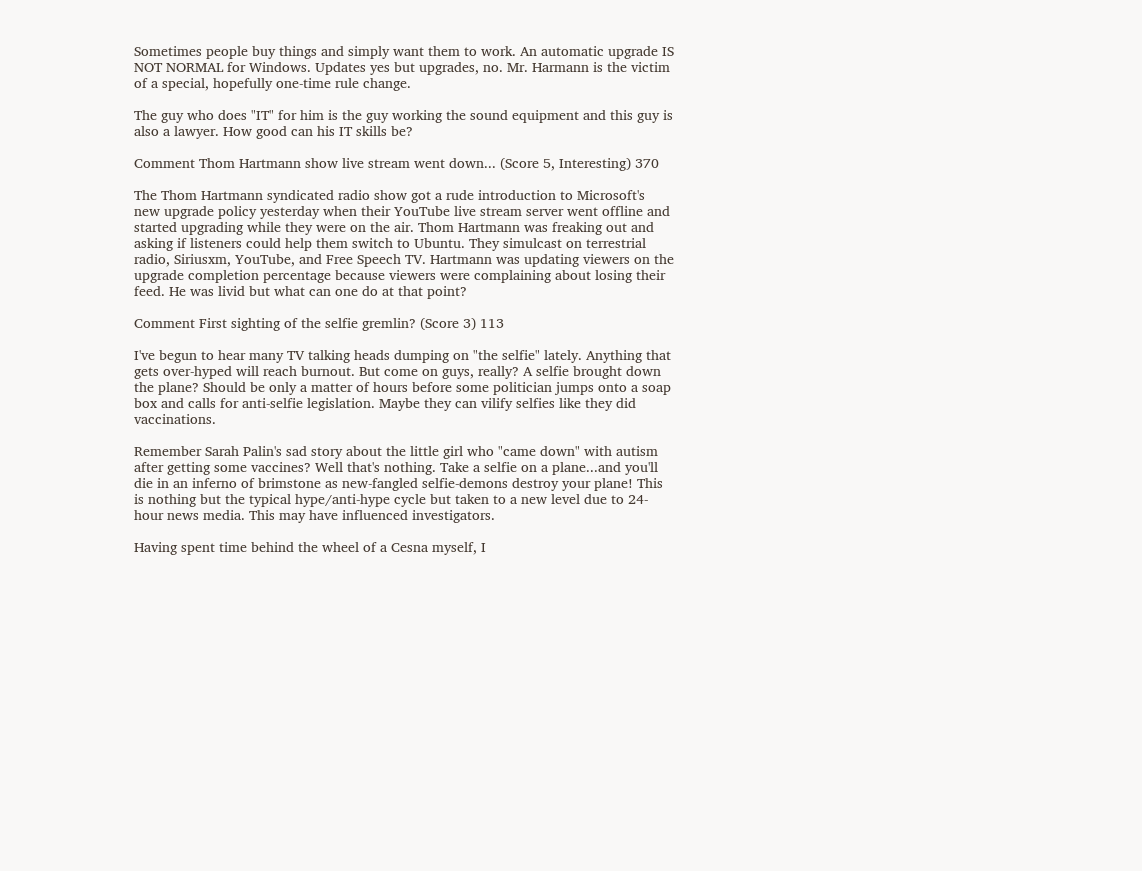Sometimes people buy things and simply want them to work. An automatic upgrade IS NOT NORMAL for Windows. Updates yes but upgrades, no. Mr. Harmann is the victim of a special, hopefully one-time rule change.

The guy who does "IT" for him is the guy working the sound equipment and this guy is also a lawyer. How good can his IT skills be?

Comment Thom Hartmann show live stream went down... (Score 5, Interesting) 370

The Thom Hartmann syndicated radio show got a rude introduction to Microsoft's new upgrade policy yesterday when their YouTube live stream server went offline and started upgrading while they were on the air. Thom Hartmann was freaking out and asking if listeners could help them switch to Ubuntu. They simulcast on terrestrial radio, Siriusxm, YouTube, and Free Speech TV. Hartmann was updating viewers on the upgrade completion percentage because viewers were complaining about losing their feed. He was livid but what can one do at that point?

Comment First sighting of the selfie gremlin? (Score 3) 113

I've begun to hear many TV talking heads dumping on "the selfie" lately. Anything that gets over-hyped will reach burnout. But come on guys, really? A selfie brought down the plane? Should be only a matter of hours before some politician jumps onto a soap box and calls for anti-selfie legislation. Maybe they can vilify selfies like they did vaccinations.

Remember Sarah Palin's sad story about the little girl who "came down" with autism after getting some vaccines? Well that's nothing. Take a selfie on a plane...and you'll die in an inferno of brimstone as new-fangled selfie-demons destroy your plane! This is nothing but the typical hype/anti-hype cycle but taken to a new level due to 24-hour news media. This may have influenced investigators.

Having spent time behind the wheel of a Cesna myself, I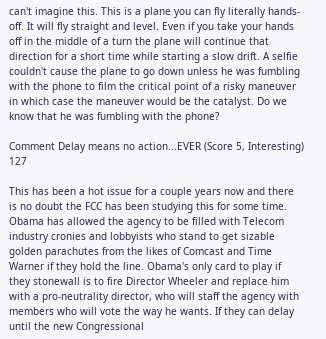can't imagine this. This is a plane you can fly literally hands-off. It will fly straight and level. Even if you take your hands off in the middle of a turn the plane will continue that direction for a short time while starting a slow drift. A selfie couldn't cause the plane to go down unless he was fumbling with the phone to film the critical point of a risky maneuver in which case the maneuver would be the catalyst. Do we know that he was fumbling with the phone?

Comment Delay means no action...EVER (Score 5, Interesting) 127

This has been a hot issue for a couple years now and there is no doubt the FCC has been studying this for some time. Obama has allowed the agency to be filled with Telecom industry cronies and lobbyists who stand to get sizable golden parachutes from the likes of Comcast and Time Warner if they hold the line. Obama's only card to play if they stonewall is to fire Director Wheeler and replace him with a pro-neutrality director, who will staff the agency with members who will vote the way he wants. If they can delay until the new Congressional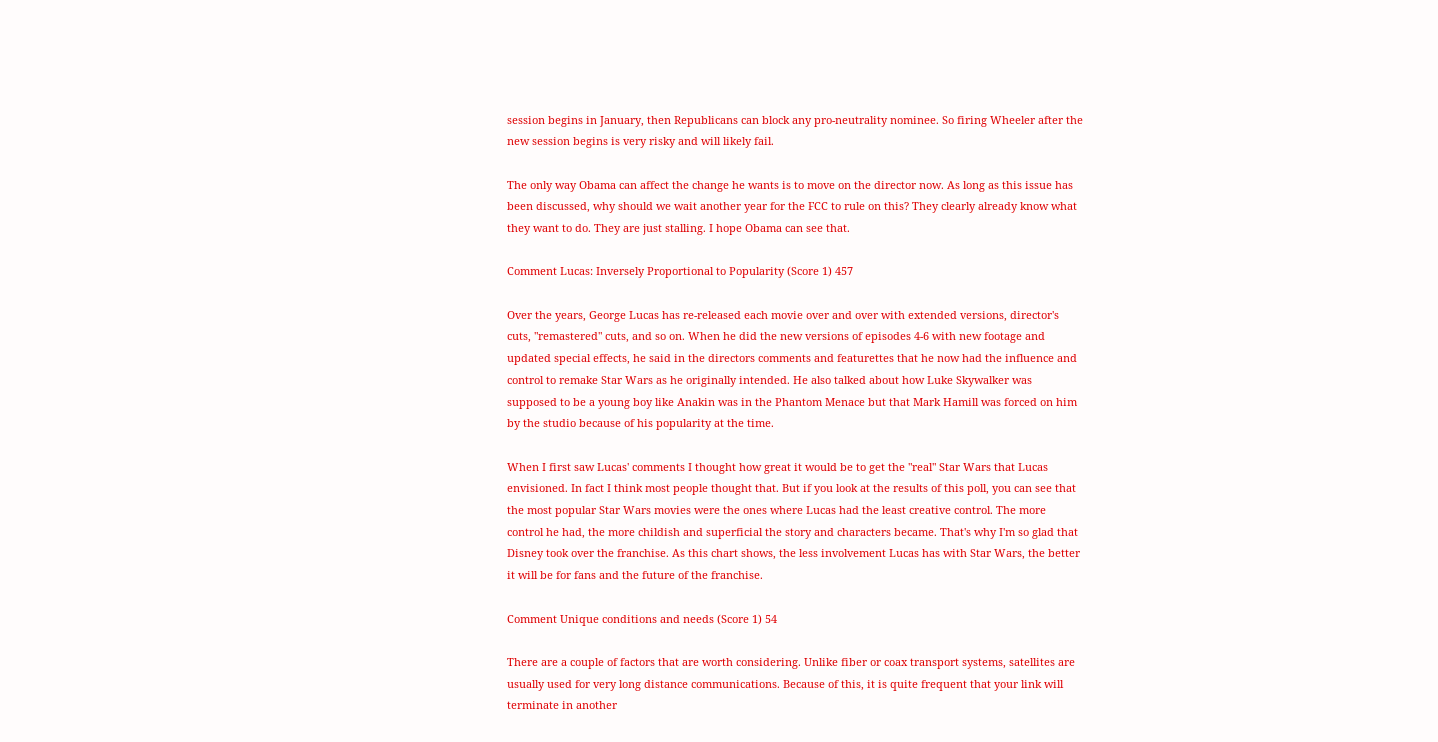session begins in January, then Republicans can block any pro-neutrality nominee. So firing Wheeler after the new session begins is very risky and will likely fail.

The only way Obama can affect the change he wants is to move on the director now. As long as this issue has been discussed, why should we wait another year for the FCC to rule on this? They clearly already know what they want to do. They are just stalling. I hope Obama can see that.

Comment Lucas: Inversely Proportional to Popularity (Score 1) 457

Over the years, George Lucas has re-released each movie over and over with extended versions, director's cuts, "remastered" cuts, and so on. When he did the new versions of episodes 4-6 with new footage and updated special effects, he said in the directors comments and featurettes that he now had the influence and control to remake Star Wars as he originally intended. He also talked about how Luke Skywalker was supposed to be a young boy like Anakin was in the Phantom Menace but that Mark Hamill was forced on him by the studio because of his popularity at the time.

When I first saw Lucas' comments I thought how great it would be to get the "real" Star Wars that Lucas envisioned. In fact I think most people thought that. But if you look at the results of this poll, you can see that the most popular Star Wars movies were the ones where Lucas had the least creative control. The more control he had, the more childish and superficial the story and characters became. That's why I'm so glad that Disney took over the franchise. As this chart shows, the less involvement Lucas has with Star Wars, the better it will be for fans and the future of the franchise.

Comment Unique conditions and needs (Score 1) 54

There are a couple of factors that are worth considering. Unlike fiber or coax transport systems, satellites are usually used for very long distance communications. Because of this, it is quite frequent that your link will terminate in another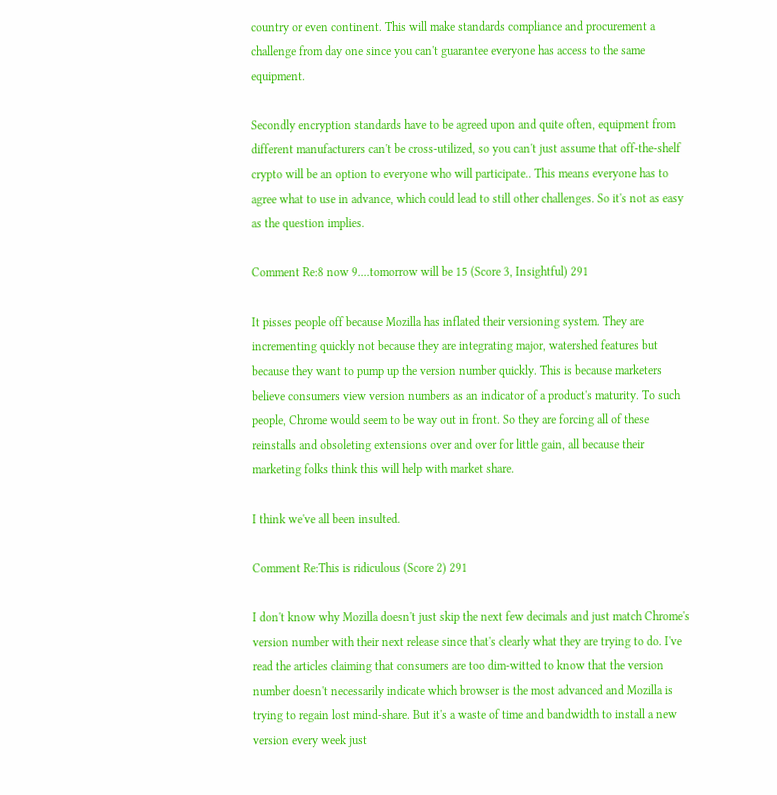country or even continent. This will make standards compliance and procurement a challenge from day one since you can't guarantee everyone has access to the same equipment.

Secondly encryption standards have to be agreed upon and quite often, equipment from different manufacturers can't be cross-utilized, so you can't just assume that off-the-shelf crypto will be an option to everyone who will participate.. This means everyone has to agree what to use in advance, which could lead to still other challenges. So it's not as easy as the question implies.

Comment Re:8 now 9....tomorrow will be 15 (Score 3, Insightful) 291

It pisses people off because Mozilla has inflated their versioning system. They are incrementing quickly not because they are integrating major, watershed features but because they want to pump up the version number quickly. This is because marketers believe consumers view version numbers as an indicator of a product's maturity. To such people, Chrome would seem to be way out in front. So they are forcing all of these reinstalls and obsoleting extensions over and over for little gain, all because their marketing folks think this will help with market share.

I think we've all been insulted.

Comment Re:This is ridiculous (Score 2) 291

I don't know why Mozilla doesn't just skip the next few decimals and just match Chrome's version number with their next release since that's clearly what they are trying to do. I've read the articles claiming that consumers are too dim-witted to know that the version number doesn't necessarily indicate which browser is the most advanced and Mozilla is trying to regain lost mind-share. But it's a waste of time and bandwidth to install a new version every week just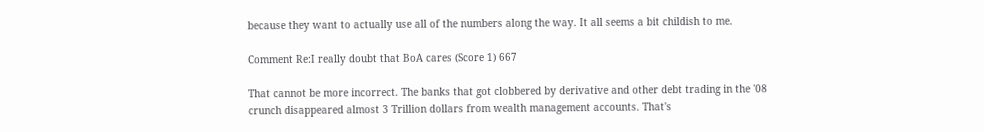because they want to actually use all of the numbers along the way. It all seems a bit childish to me.

Comment Re:I really doubt that BoA cares (Score 1) 667

That cannot be more incorrect. The banks that got clobbered by derivative and other debt trading in the '08 crunch disappeared almost 3 Trillion dollars from wealth management accounts. That's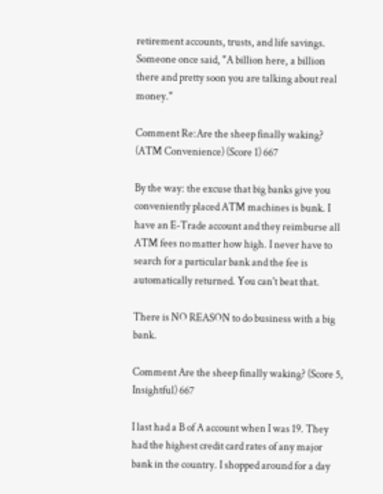retirement accounts, trusts, and life savings. Someone once said, "A billion here, a billion there and pretty soon you are talking about real money."

Comment Re:Are the sheep finally waking? (ATM Convenience) (Score 1) 667

By the way: the excuse that big banks give you conveniently placed ATM machines is bunk. I have an E-Trade account and they reimburse all ATM fees no matter how high. I never have to search for a particular bank and the fee is automatically returned. You can't beat that.

There is NO REASON to do business with a big bank.

Comment Are the sheep finally waking? (Score 5, Insightful) 667

I last had a B of A account when I was 19. They had the highest credit card rates of any major bank in the country. I shopped around for a day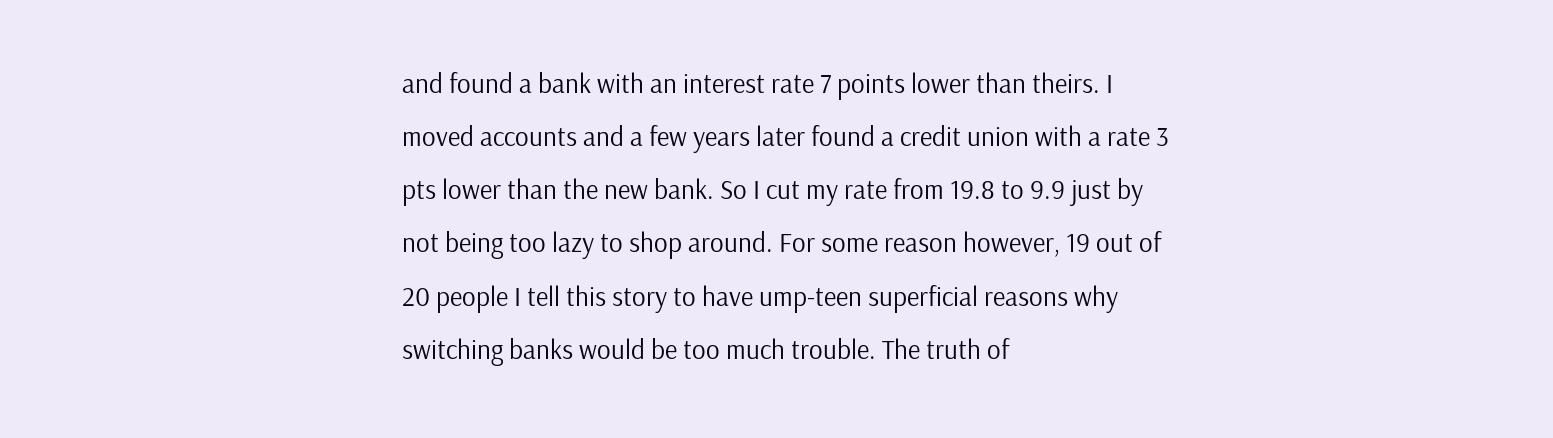and found a bank with an interest rate 7 points lower than theirs. I moved accounts and a few years later found a credit union with a rate 3 pts lower than the new bank. So I cut my rate from 19.8 to 9.9 just by not being too lazy to shop around. For some reason however, 19 out of 20 people I tell this story to have ump-teen superficial reasons why switching banks would be too much trouble. The truth of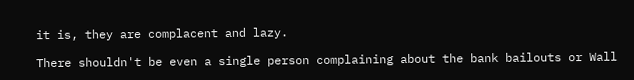it is, they are complacent and lazy.

There shouldn't be even a single person complaining about the bank bailouts or Wall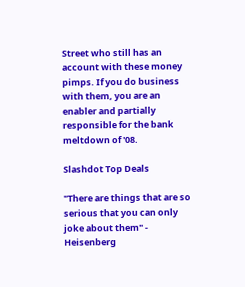Street who still has an account with these money pimps. If you do business with them, you are an enabler and partially responsible for the bank meltdown of '08.

Slashdot Top Deals

"There are things that are so serious that you can only joke about them" - Heisenberg